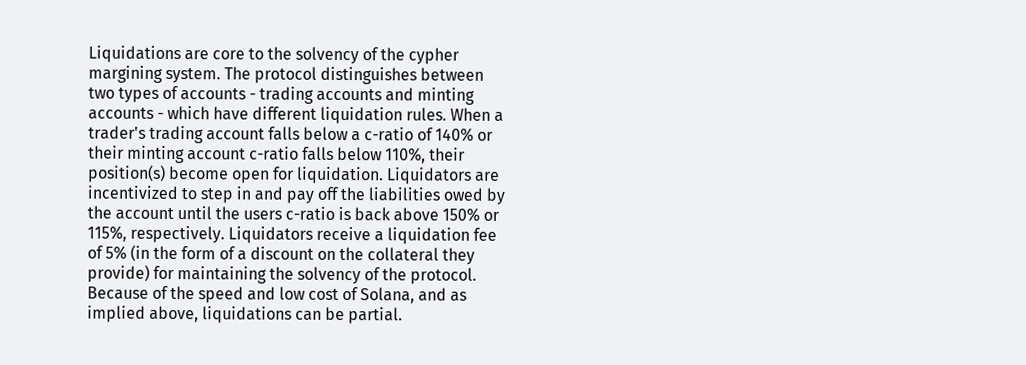Liquidations are core to the solvency of the cypher margining system. The protocol distinguishes between two types of accounts - trading accounts and minting accounts - which have different liquidation rules. When a trader's trading account falls below a c-ratio of 140% or their minting account c-ratio falls below 110%, their position(s) become open for liquidation. Liquidators are incentivized to step in and pay off the liabilities owed by the account until the users c-ratio is back above 150% or 115%, respectively. Liquidators receive a liquidation fee of 5% (in the form of a discount on the collateral they provide) for maintaining the solvency of the protocol.
Because of the speed and low cost of Solana, and as implied above, liquidations can be partial.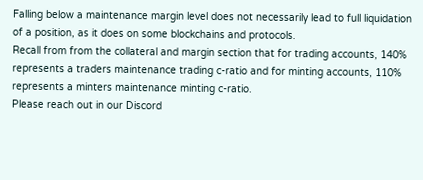Falling below a maintenance margin level does not necessarily lead to full liquidation of a position, as it does on some blockchains and protocols.
Recall from from the collateral and margin section that for trading accounts, 140% represents a traders maintenance trading c-ratio and for minting accounts, 110% represents a minters maintenance minting c-ratio.
Please reach out in our Discord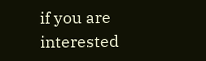if you are interested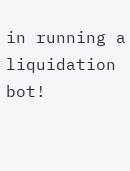in running a liquidation bot!